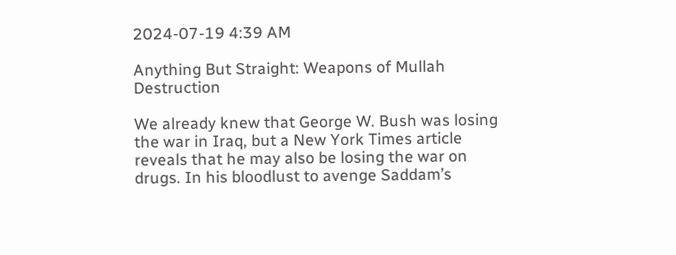2024-07-19 4:39 AM

Anything But Straight: Weapons of Mullah Destruction

We already knew that George W. Bush was losing the war in Iraq, but a New York Times article reveals that he may also be losing the war on drugs. In his bloodlust to avenge Saddam’s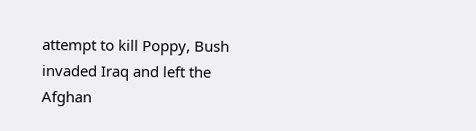attempt to kill Poppy, Bush invaded Iraq and left the Afghan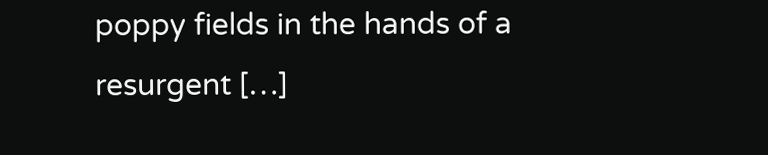poppy fields in the hands of a resurgent […]